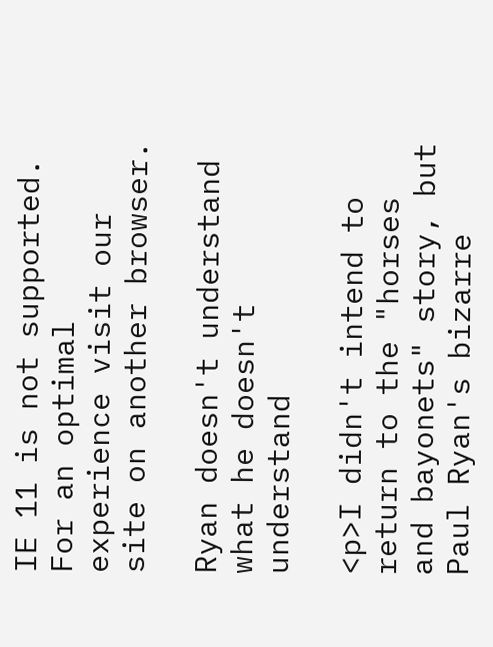IE 11 is not supported. For an optimal experience visit our site on another browser.

Ryan doesn't understand what he doesn't understand

<p>I didn't intend to return to the "horses and bayonets" story, but Paul Ryan's bizarre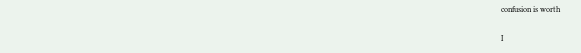confusion is worth

I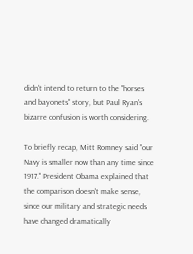didn't intend to return to the "horses and bayonets" story, but Paul Ryan's bizarre confusion is worth considering.

To briefly recap, Mitt Romney said "our Navy is smaller now than any time since 1917." President Obama explained that the comparison doesn't make sense, since our military and strategic needs have changed dramatically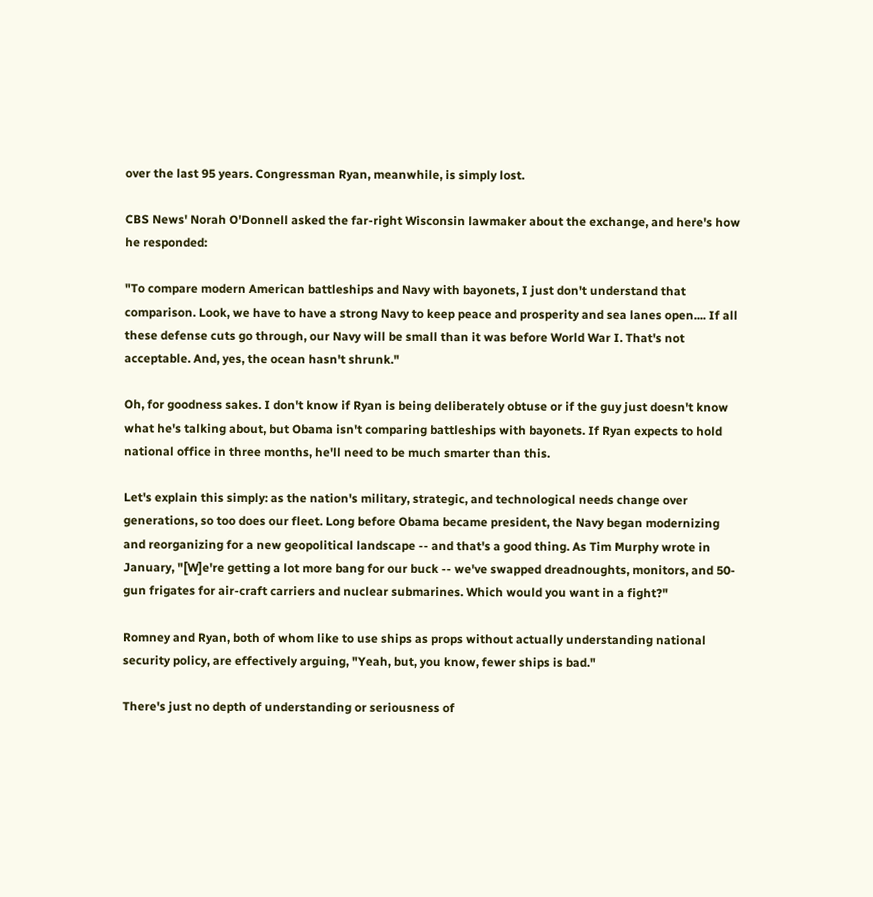over the last 95 years. Congressman Ryan, meanwhile, is simply lost.

CBS News' Norah O'Donnell asked the far-right Wisconsin lawmaker about the exchange, and here's how he responded:

"To compare modern American battleships and Navy with bayonets, I just don't understand that comparison. Look, we have to have a strong Navy to keep peace and prosperity and sea lanes open.... If all these defense cuts go through, our Navy will be small than it was before World War I. That's not acceptable. And, yes, the ocean hasn't shrunk."

Oh, for goodness sakes. I don't know if Ryan is being deliberately obtuse or if the guy just doesn't know what he's talking about, but Obama isn't comparing battleships with bayonets. If Ryan expects to hold national office in three months, he'll need to be much smarter than this.

Let's explain this simply: as the nation's military, strategic, and technological needs change over generations, so too does our fleet. Long before Obama became president, the Navy began modernizing and reorganizing for a new geopolitical landscape -- and that's a good thing. As Tim Murphy wrote in January, "[W]e're getting a lot more bang for our buck -- we've swapped dreadnoughts, monitors, and 50-gun frigates for air-craft carriers and nuclear submarines. Which would you want in a fight?"

Romney and Ryan, both of whom like to use ships as props without actually understanding national security policy, are effectively arguing, "Yeah, but, you know, fewer ships is bad."

There's just no depth of understanding or seriousness of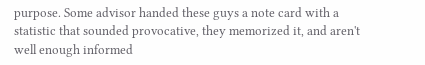purpose. Some advisor handed these guys a note card with a statistic that sounded provocative, they memorized it, and aren't well enough informed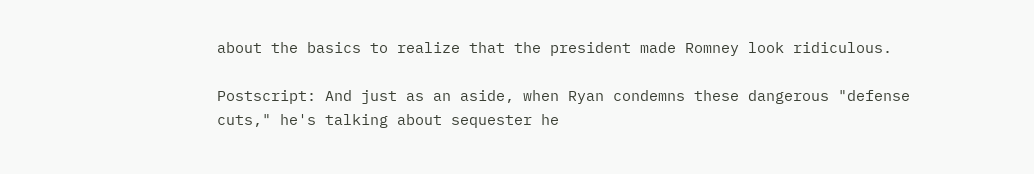about the basics to realize that the president made Romney look ridiculous.

Postscript: And just as an aside, when Ryan condemns these dangerous "defense cuts," he's talking about sequester he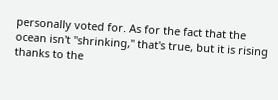personally voted for. As for the fact that the ocean isn't "shrinking," that's true, but it is rising thanks to the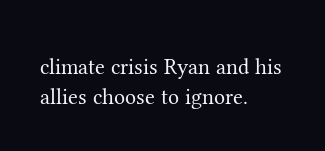climate crisis Ryan and his allies choose to ignore.